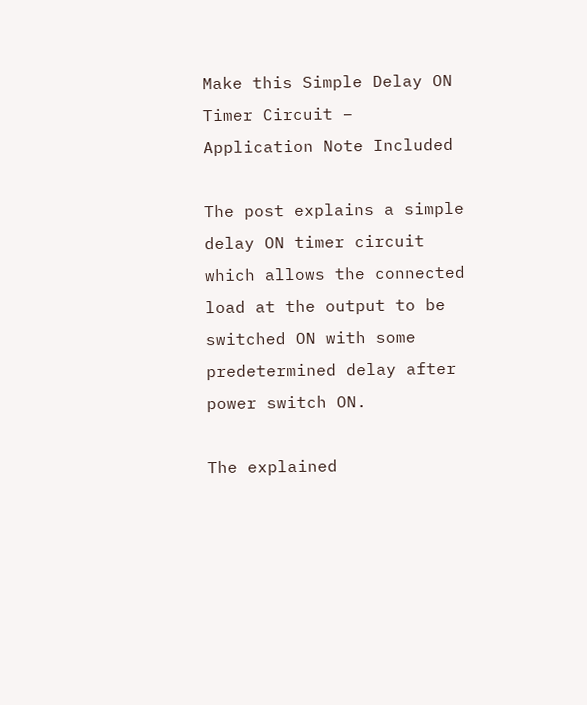Make this Simple Delay ON Timer Circuit – Application Note Included

The post explains a simple delay ON timer circuit which allows the connected load at the output to be switched ON with some predetermined delay after power switch ON.

The explained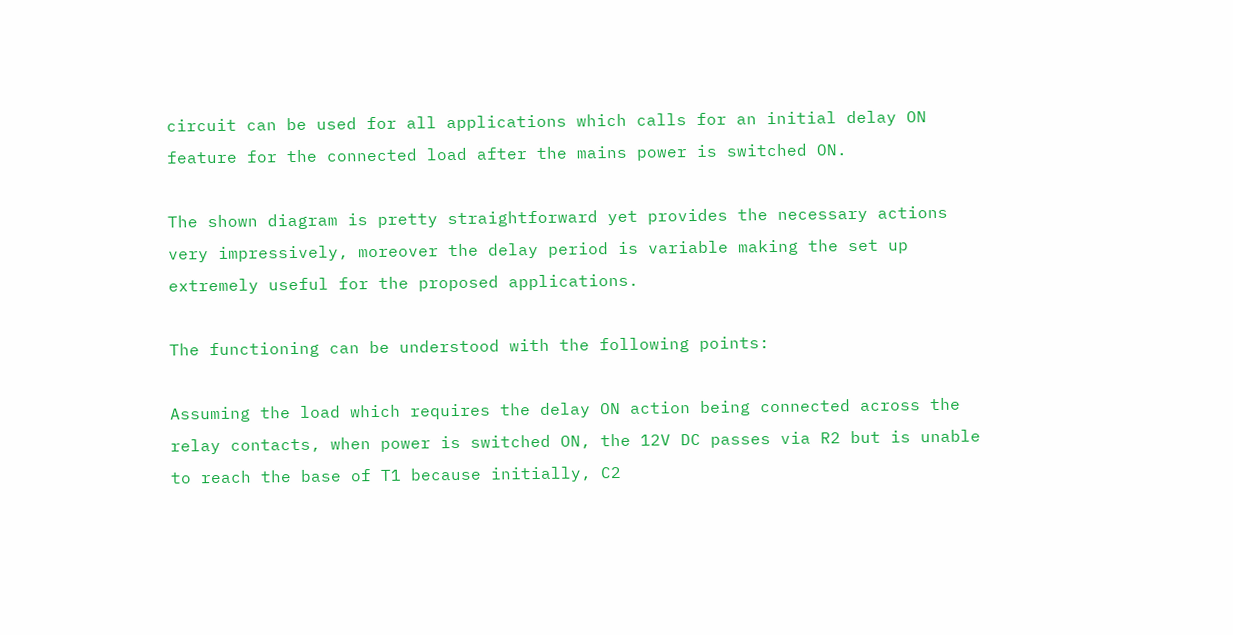circuit can be used for all applications which calls for an initial delay ON feature for the connected load after the mains power is switched ON.

The shown diagram is pretty straightforward yet provides the necessary actions very impressively, moreover the delay period is variable making the set up extremely useful for the proposed applications.

The functioning can be understood with the following points:

Assuming the load which requires the delay ON action being connected across the relay contacts, when power is switched ON, the 12V DC passes via R2 but is unable to reach the base of T1 because initially, C2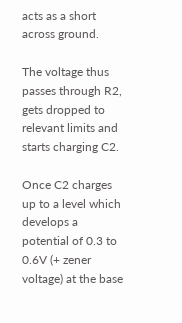acts as a short across ground.

The voltage thus passes through R2, gets dropped to relevant limits and starts charging C2.

Once C2 charges up to a level which develops a potential of 0.3 to 0.6V (+ zener voltage) at the base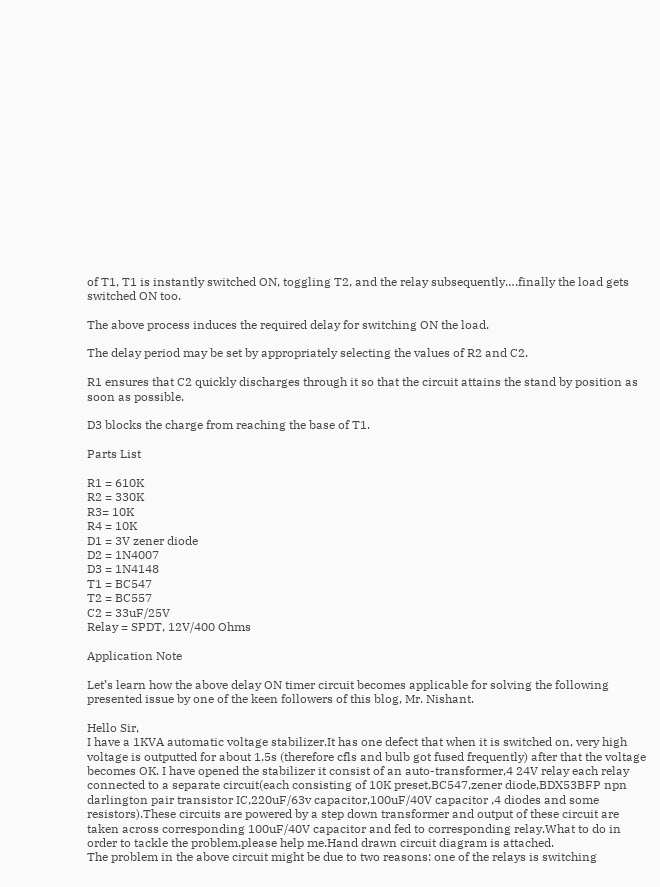of T1, T1 is instantly switched ON, toggling T2, and the relay subsequently….finally the load gets switched ON too.

The above process induces the required delay for switching ON the load.

The delay period may be set by appropriately selecting the values of R2 and C2.

R1 ensures that C2 quickly discharges through it so that the circuit attains the stand by position as soon as possible.

D3 blocks the charge from reaching the base of T1.

Parts List

R1 = 610K
R2 = 330K
R3= 10K
R4 = 10K
D1 = 3V zener diode
D2 = 1N4007
D3 = 1N4148
T1 = BC547
T2 = BC557
C2 = 33uF/25V
Relay = SPDT, 12V/400 Ohms

Application Note

Let’s learn how the above delay ON timer circuit becomes applicable for solving the following presented issue by one of the keen followers of this blog, Mr. Nishant.

Hello Sir,
I have a 1KVA automatic voltage stabilizer.It has one defect that when it is switched on, very high voltage is outputted for about 1.5s (therefore cfls and bulb got fused frequently) after that the voltage becomes OK. I have opened the stabilizer it consist of an auto-transformer,4 24V relay each relay connected to a separate circuit(each consisting of 10K preset,BC547,zener diode,BDX53BFP npn darlington pair transistor IC,220uF/63v capacitor,100uF/40V capacitor ,4 diodes and some resistors).These circuits are powered by a step down transformer and output of these circuit are taken across corresponding 100uF/40V capacitor and fed to corresponding relay.What to do in order to tackle the problem.please help me.Hand drawn circuit diagram is attached.
The problem in the above circuit might be due to two reasons: one of the relays is switching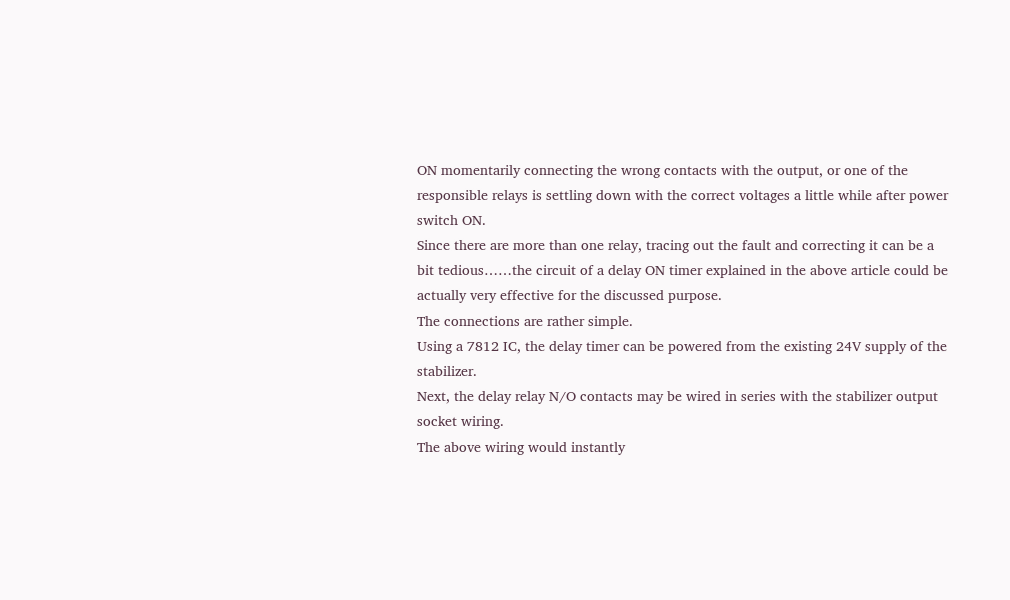ON momentarily connecting the wrong contacts with the output, or one of the responsible relays is settling down with the correct voltages a little while after power switch ON.
Since there are more than one relay, tracing out the fault and correcting it can be a bit tedious……the circuit of a delay ON timer explained in the above article could be actually very effective for the discussed purpose.
The connections are rather simple.
Using a 7812 IC, the delay timer can be powered from the existing 24V supply of the stabilizer.
Next, the delay relay N/O contacts may be wired in series with the stabilizer output socket wiring.
The above wiring would instantly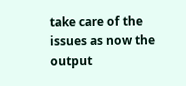take care of the issues as now the output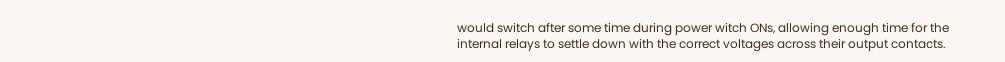would switch after some time during power witch ONs, allowing enough time for the internal relays to settle down with the correct voltages across their output contacts.